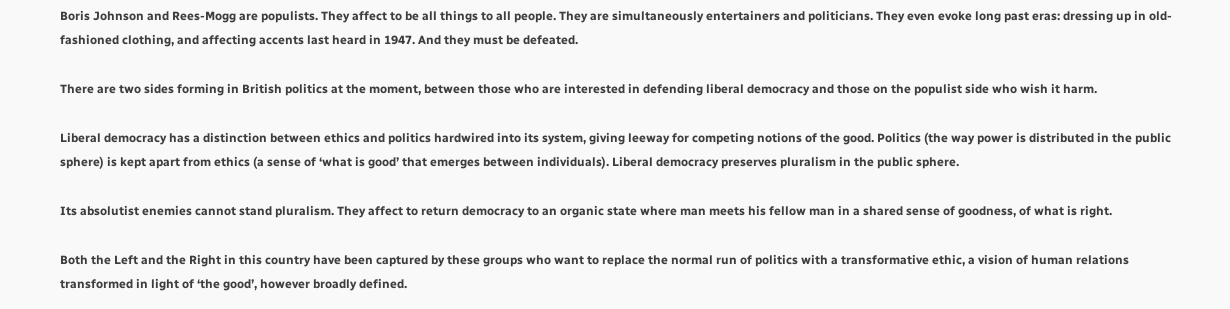Boris Johnson and Rees-Mogg are populists. They affect to be all things to all people. They are simultaneously entertainers and politicians. They even evoke long past eras: dressing up in old-fashioned clothing, and affecting accents last heard in 1947. And they must be defeated.

There are two sides forming in British politics at the moment, between those who are interested in defending liberal democracy and those on the populist side who wish it harm.

Liberal democracy has a distinction between ethics and politics hardwired into its system, giving leeway for competing notions of the good. Politics (the way power is distributed in the public sphere) is kept apart from ethics (a sense of ‘what is good’ that emerges between individuals). Liberal democracy preserves pluralism in the public sphere.

Its absolutist enemies cannot stand pluralism. They affect to return democracy to an organic state where man meets his fellow man in a shared sense of goodness, of what is right.

Both the Left and the Right in this country have been captured by these groups who want to replace the normal run of politics with a transformative ethic, a vision of human relations transformed in light of ‘the good’, however broadly defined.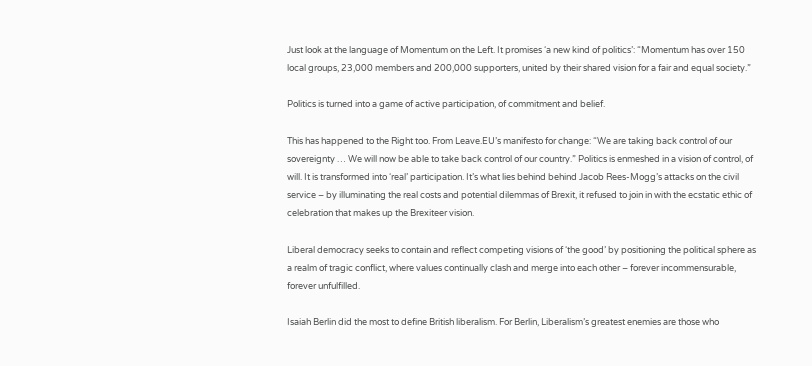Just look at the language of Momentum on the Left. It promises ‘a new kind of politics’: “Momentum has over 150 local groups, 23,000 members and 200,000 supporters, united by their shared vision for a fair and equal society.”

Politics is turned into a game of active participation, of commitment and belief.

This has happened to the Right too. From Leave.EU’s manifesto for change: “We are taking back control of our sovereignty … We will now be able to take back control of our country.” Politics is enmeshed in a vision of control, of will. It is transformed into ‘real’ participation. It’s what lies behind behind Jacob Rees-Mogg’s attacks on the civil service – by illuminating the real costs and potential dilemmas of Brexit, it refused to join in with the ecstatic ethic of celebration that makes up the Brexiteer vision.

Liberal democracy seeks to contain and reflect competing visions of ‘the good’ by positioning the political sphere as a realm of tragic conflict, where values continually clash and merge into each other – forever incommensurable, forever unfulfilled.

Isaiah Berlin did the most to define British liberalism. For Berlin, Liberalism’s greatest enemies are those who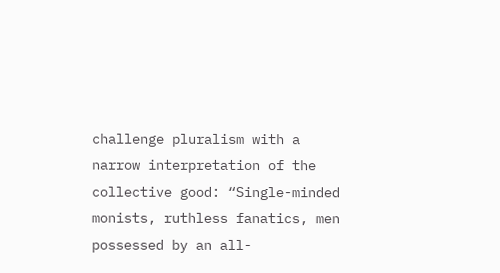challenge pluralism with a narrow interpretation of the collective good: “Single-minded monists, ruthless fanatics, men possessed by an all-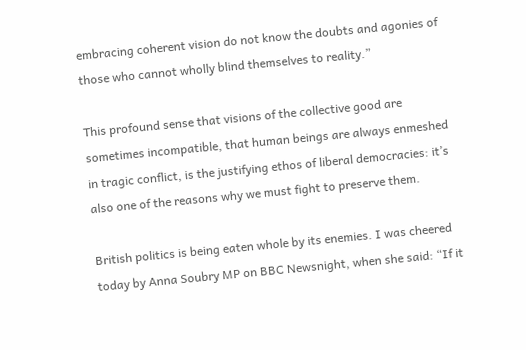embracing coherent vision do not know the doubts and agonies of those who cannot wholly blind themselves to reality.”

This profound sense that visions of the collective good are sometimes incompatible, that human beings are always enmeshed in tragic conflict, is the justifying ethos of liberal democracies: it’s also one of the reasons why we must fight to preserve them.

British politics is being eaten whole by its enemies. I was cheered today by Anna Soubry MP on BBC Newsnight, when she said: “If it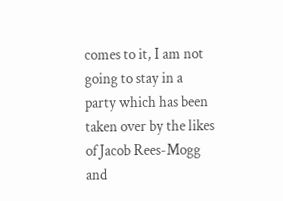comes to it, I am not going to stay in a party which has been taken over by the likes of Jacob Rees-Mogg and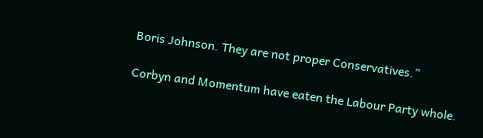Boris Johnson. They are not proper Conservatives.”

Corbyn and Momentum have eaten the Labour Party whole.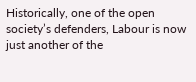Historically, one of the open society’s defenders, Labour is now just another of the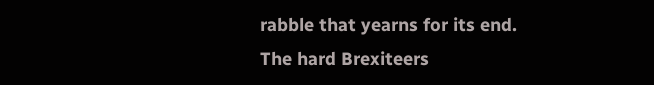rabble that yearns for its end. The hard Brexiteers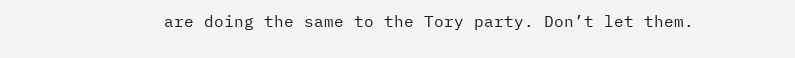are doing the same to the Tory party. Don’t let them.